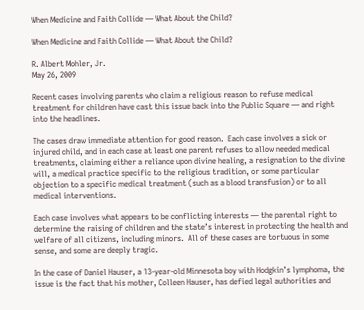When Medicine and Faith Collide — What About the Child?

When Medicine and Faith Collide — What About the Child?

R. Albert Mohler, Jr.
May 26, 2009

Recent cases involving parents who claim a religious reason to refuse medical treatment for children have cast this issue back into the Public Square — and right into the headlines.

The cases draw immediate attention for good reason.  Each case involves a sick or injured child, and in each case at least one parent refuses to allow needed medical treatments, claiming either a reliance upon divine healing, a resignation to the divine will, a medical practice specific to the religious tradition, or some particular objection to a specific medical treatment (such as a blood transfusion) or to all medical interventions.

Each case involves what appears to be conflicting interests — the parental right to determine the raising of children and the state’s interest in protecting the health and welfare of all citizens, including minors.  All of these cases are tortuous in some sense, and some are deeply tragic.

In the case of Daniel Hauser, a 13-year-old Minnesota boy with Hodgkin’s lymphoma, the issue is the fact that his mother, Colleen Hauser, has defied legal authorities and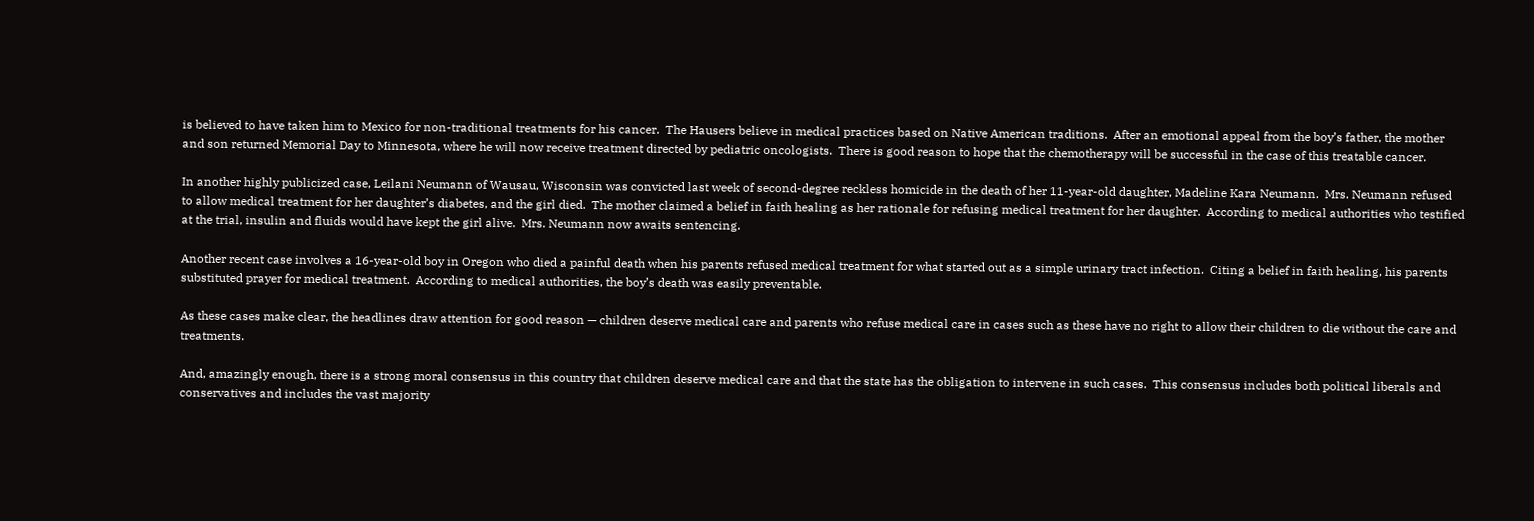is believed to have taken him to Mexico for non-traditional treatments for his cancer.  The Hausers believe in medical practices based on Native American traditions.  After an emotional appeal from the boy’s father, the mother and son returned Memorial Day to Minnesota, where he will now receive treatment directed by pediatric oncologists.  There is good reason to hope that the chemotherapy will be successful in the case of this treatable cancer.

In another highly publicized case, Leilani Neumann of Wausau, Wisconsin was convicted last week of second-degree reckless homicide in the death of her 11-year-old daughter, Madeline Kara Neumann.  Mrs. Neumann refused to allow medical treatment for her daughter’s diabetes, and the girl died.  The mother claimed a belief in faith healing as her rationale for refusing medical treatment for her daughter.  According to medical authorities who testified at the trial, insulin and fluids would have kept the girl alive.  Mrs. Neumann now awaits sentencing.

Another recent case involves a 16-year-old boy in Oregon who died a painful death when his parents refused medical treatment for what started out as a simple urinary tract infection.  Citing a belief in faith healing, his parents substituted prayer for medical treatment.  According to medical authorities, the boy’s death was easily preventable.

As these cases make clear, the headlines draw attention for good reason — children deserve medical care and parents who refuse medical care in cases such as these have no right to allow their children to die without the care and treatments.

And, amazingly enough, there is a strong moral consensus in this country that children deserve medical care and that the state has the obligation to intervene in such cases.  This consensus includes both political liberals and conservatives and includes the vast majority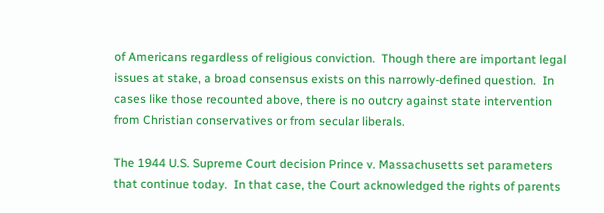of Americans regardless of religious conviction.  Though there are important legal issues at stake, a broad consensus exists on this narrowly-defined question.  In cases like those recounted above, there is no outcry against state intervention from Christian conservatives or from secular liberals.

The 1944 U.S. Supreme Court decision Prince v. Massachusetts set parameters that continue today.  In that case, the Court acknowledged the rights of parents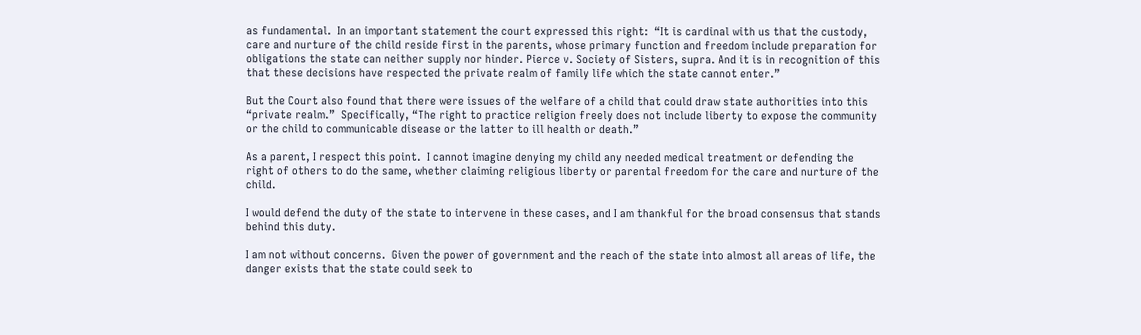as fundamental.  In an important statement the court expressed this right:  “It is cardinal with us that the custody, care and nurture of the child reside first in the parents, whose primary function and freedom include preparation for obligations the state can neither supply nor hinder. Pierce v. Society of Sisters, supra. And it is in recognition of this that these decisions have respected the private realm of family life which the state cannot enter.”

But the Court also found that there were issues of the welfare of a child that could draw state authorities into this “private realm.”  Specifically, “The right to practice religion freely does not include liberty to expose the community or the child to communicable disease or the latter to ill health or death.”

As a parent, I respect this point.  I cannot imagine denying my child any needed medical treatment or defending the right of others to do the same, whether claiming religious liberty or parental freedom for the care and nurture of the child.

I would defend the duty of the state to intervene in these cases, and I am thankful for the broad consensus that stands behind this duty.

I am not without concerns.  Given the power of government and the reach of the state into almost all areas of life, the danger exists that the state could seek to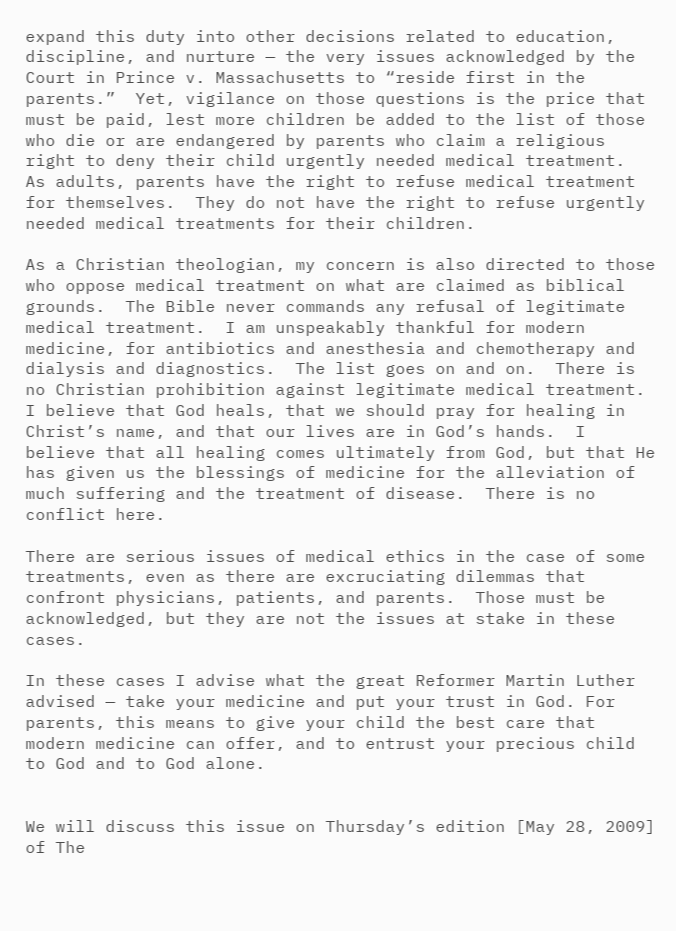expand this duty into other decisions related to education, discipline, and nurture — the very issues acknowledged by the Court in Prince v. Massachusetts to “reside first in the parents.”  Yet, vigilance on those questions is the price that must be paid, lest more children be added to the list of those who die or are endangered by parents who claim a religious right to deny their child urgently needed medical treatment.  As adults, parents have the right to refuse medical treatment for themselves.  They do not have the right to refuse urgently needed medical treatments for their children.

As a Christian theologian, my concern is also directed to those who oppose medical treatment on what are claimed as biblical grounds.  The Bible never commands any refusal of legitimate medical treatment.  I am unspeakably thankful for modern medicine, for antibiotics and anesthesia and chemotherapy and dialysis and diagnostics.  The list goes on and on.  There is no Christian prohibition against legitimate medical treatment.  I believe that God heals, that we should pray for healing in Christ’s name, and that our lives are in God’s hands.  I believe that all healing comes ultimately from God, but that He has given us the blessings of medicine for the alleviation of much suffering and the treatment of disease.  There is no conflict here.

There are serious issues of medical ethics in the case of some treatments, even as there are excruciating dilemmas that confront physicians, patients, and parents.  Those must be acknowledged, but they are not the issues at stake in these cases.

In these cases I advise what the great Reformer Martin Luther advised — take your medicine and put your trust in God. For parents, this means to give your child the best care that modern medicine can offer, and to entrust your precious child to God and to God alone.


We will discuss this issue on Thursday’s edition [May 28, 2009] of The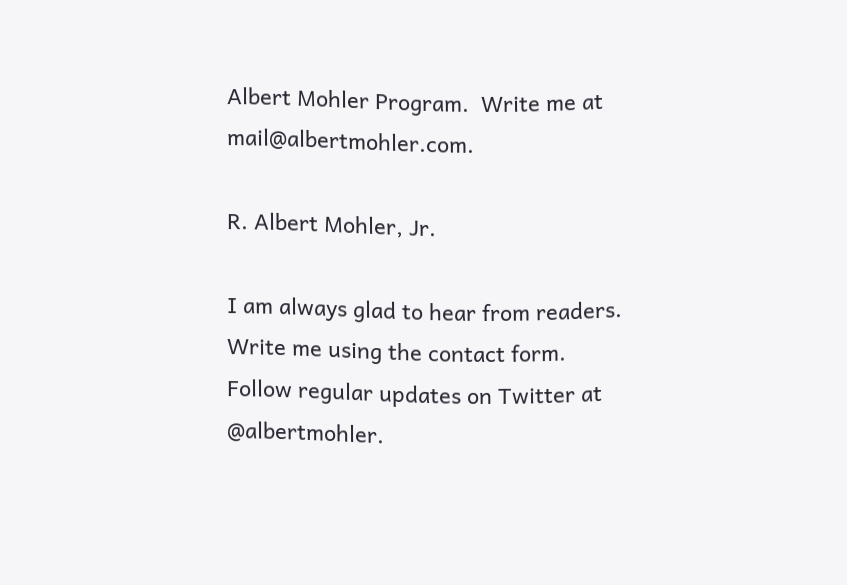Albert Mohler Program.  Write me at mail@albertmohler.com.

R. Albert Mohler, Jr.

I am always glad to hear from readers. Write me using the contact form. Follow regular updates on Twitter at @albertmohler.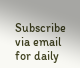Subscribe via email for daily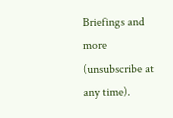Briefings and more (unsubscribe at any time).